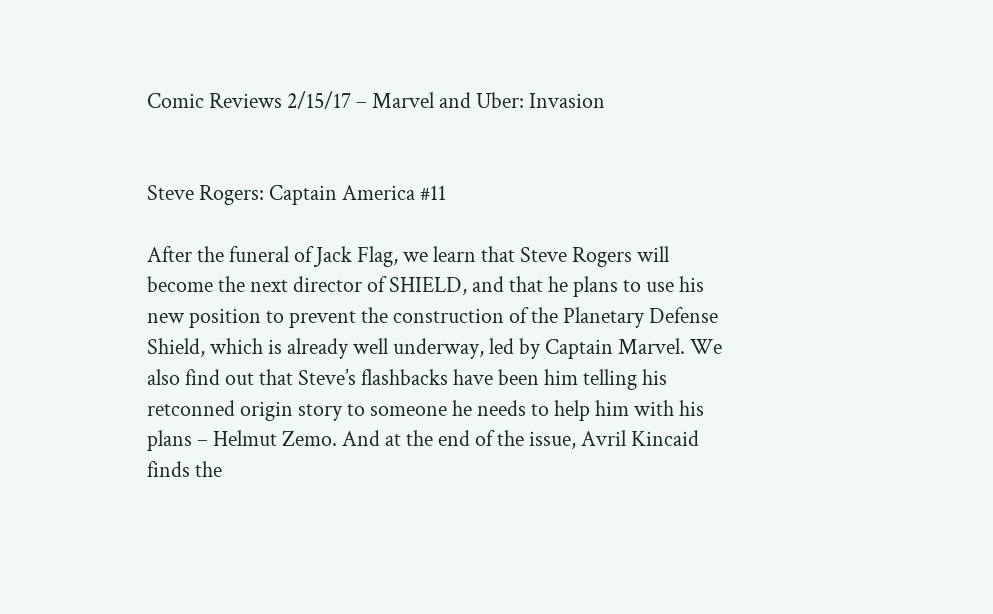Comic Reviews 2/15/17 – Marvel and Uber: Invasion


Steve Rogers: Captain America #11

After the funeral of Jack Flag, we learn that Steve Rogers will become the next director of SHIELD, and that he plans to use his new position to prevent the construction of the Planetary Defense Shield, which is already well underway, led by Captain Marvel. We also find out that Steve’s flashbacks have been him telling his retconned origin story to someone he needs to help him with his plans – Helmut Zemo. And at the end of the issue, Avril Kincaid finds the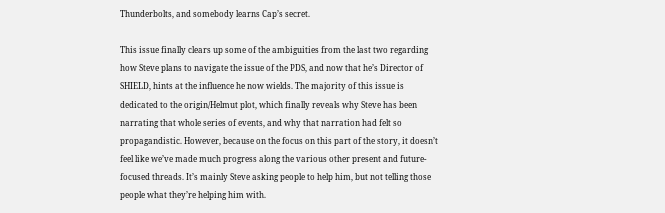Thunderbolts, and somebody learns Cap’s secret.

This issue finally clears up some of the ambiguities from the last two regarding how Steve plans to navigate the issue of the PDS, and now that he’s Director of SHIELD, hints at the influence he now wields. The majority of this issue is dedicated to the origin/Helmut plot, which finally reveals why Steve has been narrating that whole series of events, and why that narration had felt so propagandistic. However, because on the focus on this part of the story, it doesn’t feel like we’ve made much progress along the various other present and future-focused threads. It’s mainly Steve asking people to help him, but not telling those people what they’re helping him with.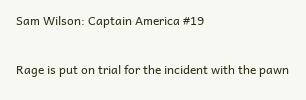Sam Wilson: Captain America #19

Rage is put on trial for the incident with the pawn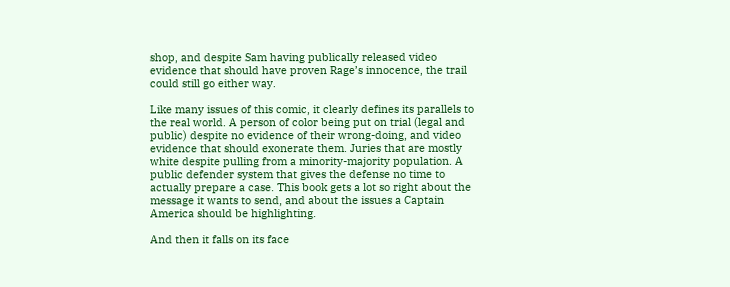shop, and despite Sam having publically released video evidence that should have proven Rage’s innocence, the trail could still go either way.

Like many issues of this comic, it clearly defines its parallels to the real world. A person of color being put on trial (legal and public) despite no evidence of their wrong-doing, and video evidence that should exonerate them. Juries that are mostly white despite pulling from a minority-majority population. A public defender system that gives the defense no time to actually prepare a case. This book gets a lot so right about the message it wants to send, and about the issues a Captain America should be highlighting.

And then it falls on its face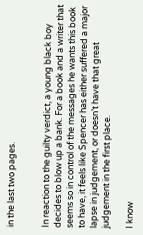in the last two pages.


In reaction to the guilty verdict, a young black boy decides to blow up a bank. For a book and a writer that seems so in control of the messages he wants this book to have, it feels like Spencer has either suffered a major lapse in judgement, or doesn’t have that great judgement in the first place.

I know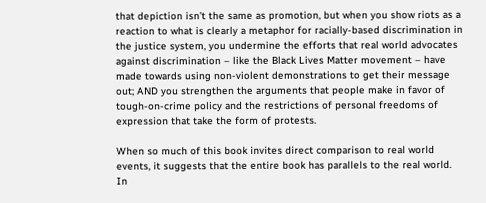that depiction isn’t the same as promotion, but when you show riots as a reaction to what is clearly a metaphor for racially-based discrimination in the justice system, you undermine the efforts that real world advocates against discrimination – like the Black Lives Matter movement – have made towards using non-violent demonstrations to get their message out; AND you strengthen the arguments that people make in favor of tough-on-crime policy and the restrictions of personal freedoms of expression that take the form of protests.

When so much of this book invites direct comparison to real world events, it suggests that the entire book has parallels to the real world. In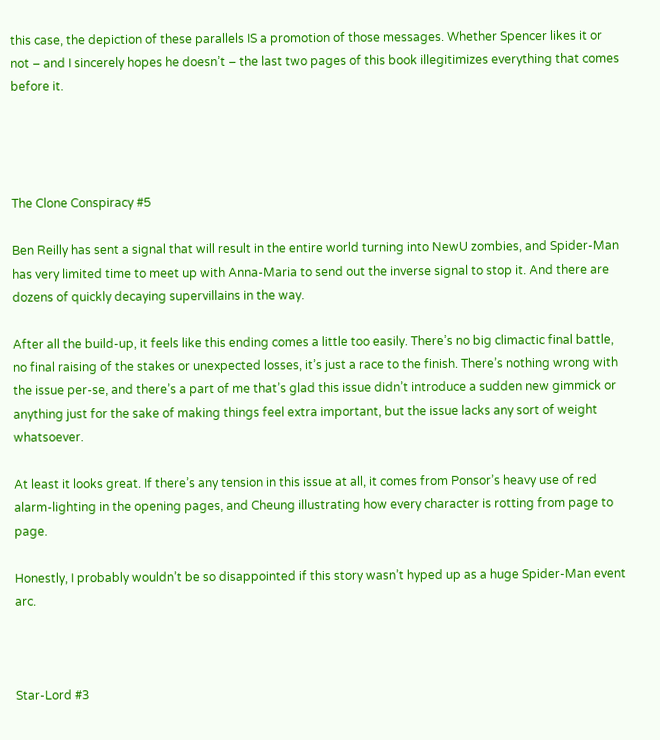this case, the depiction of these parallels IS a promotion of those messages. Whether Spencer likes it or not – and I sincerely hopes he doesn’t – the last two pages of this book illegitimizes everything that comes before it.




The Clone Conspiracy #5

Ben Reilly has sent a signal that will result in the entire world turning into NewU zombies, and Spider-Man has very limited time to meet up with Anna-Maria to send out the inverse signal to stop it. And there are dozens of quickly decaying supervillains in the way.

After all the build-up, it feels like this ending comes a little too easily. There’s no big climactic final battle, no final raising of the stakes or unexpected losses, it’s just a race to the finish. There’s nothing wrong with the issue per-se, and there’s a part of me that’s glad this issue didn’t introduce a sudden new gimmick or anything just for the sake of making things feel extra important, but the issue lacks any sort of weight whatsoever.

At least it looks great. If there’s any tension in this issue at all, it comes from Ponsor’s heavy use of red alarm-lighting in the opening pages, and Cheung illustrating how every character is rotting from page to page.

Honestly, I probably wouldn’t be so disappointed if this story wasn’t hyped up as a huge Spider-Man event arc.



Star-Lord #3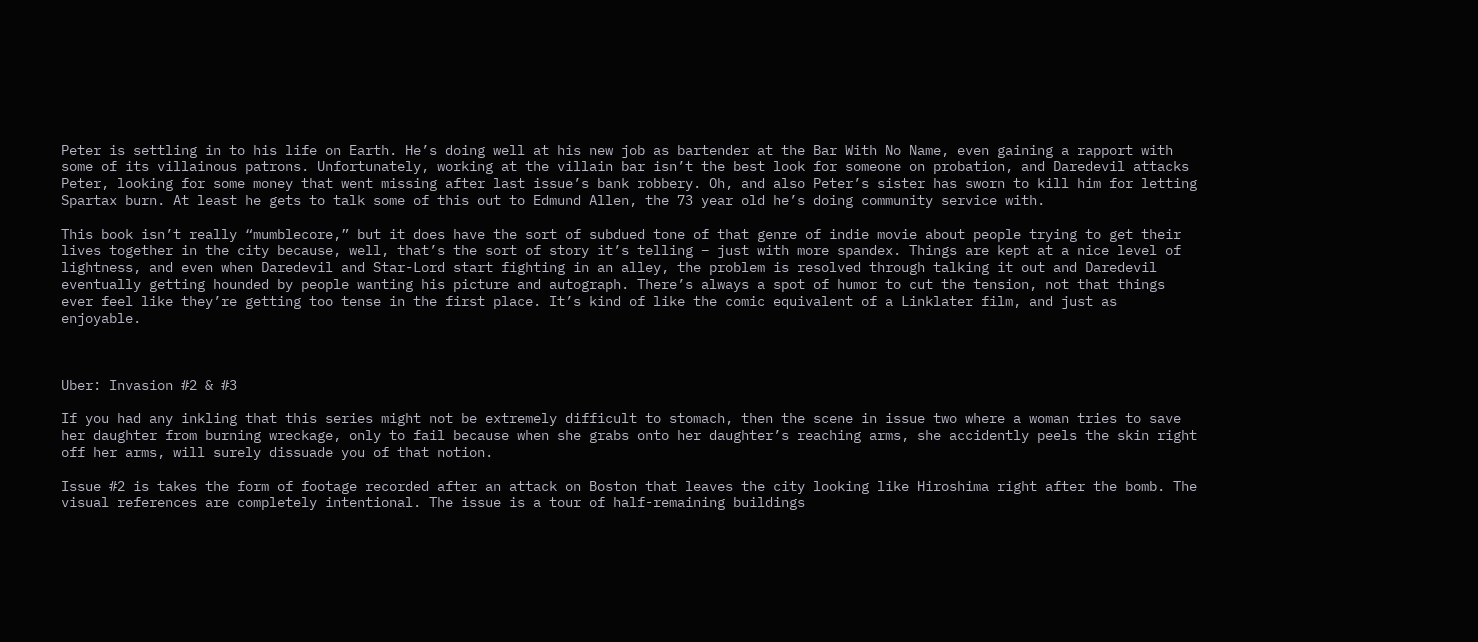Peter is settling in to his life on Earth. He’s doing well at his new job as bartender at the Bar With No Name, even gaining a rapport with some of its villainous patrons. Unfortunately, working at the villain bar isn’t the best look for someone on probation, and Daredevil attacks Peter, looking for some money that went missing after last issue’s bank robbery. Oh, and also Peter’s sister has sworn to kill him for letting Spartax burn. At least he gets to talk some of this out to Edmund Allen, the 73 year old he’s doing community service with.

This book isn’t really “mumblecore,” but it does have the sort of subdued tone of that genre of indie movie about people trying to get their lives together in the city because, well, that’s the sort of story it’s telling – just with more spandex. Things are kept at a nice level of lightness, and even when Daredevil and Star-Lord start fighting in an alley, the problem is resolved through talking it out and Daredevil eventually getting hounded by people wanting his picture and autograph. There’s always a spot of humor to cut the tension, not that things ever feel like they’re getting too tense in the first place. It’s kind of like the comic equivalent of a Linklater film, and just as enjoyable.



Uber: Invasion #2 & #3

If you had any inkling that this series might not be extremely difficult to stomach, then the scene in issue two where a woman tries to save her daughter from burning wreckage, only to fail because when she grabs onto her daughter’s reaching arms, she accidently peels the skin right off her arms, will surely dissuade you of that notion.

Issue #2 is takes the form of footage recorded after an attack on Boston that leaves the city looking like Hiroshima right after the bomb. The visual references are completely intentional. The issue is a tour of half-remaining buildings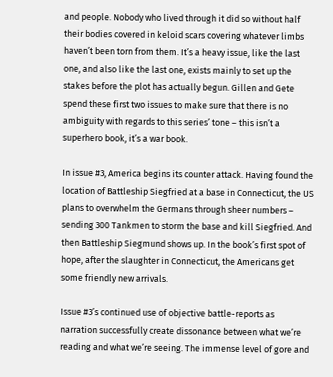and people. Nobody who lived through it did so without half their bodies covered in keloid scars covering whatever limbs haven’t been torn from them. It’s a heavy issue, like the last one, and also like the last one, exists mainly to set up the stakes before the plot has actually begun. Gillen and Gete spend these first two issues to make sure that there is no ambiguity with regards to this series’ tone – this isn’t a superhero book, it’s a war book.

In issue #3, America begins its counter attack. Having found the location of Battleship Siegfried at a base in Connecticut, the US plans to overwhelm the Germans through sheer numbers – sending 300 Tankmen to storm the base and kill Siegfried. And then Battleship Siegmund shows up. In the book’s first spot of hope, after the slaughter in Connecticut, the Americans get some friendly new arrivals.

Issue #3’s continued use of objective battle-reports as narration successfully create dissonance between what we’re reading and what we’re seeing. The immense level of gore and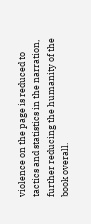violence on the page is reduced to tactics and statistics in the narration, further reducing the humanity of the book overall.